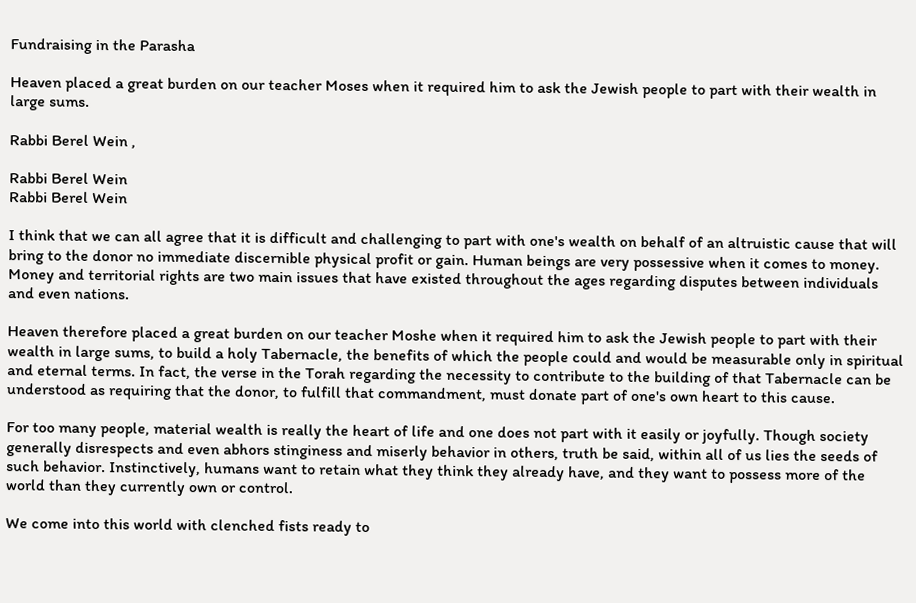Fundraising in the Parasha

Heaven placed a great burden on our teacher Moses when it required him to ask the Jewish people to part with their wealth in large sums.

Rabbi Berel Wein ,

Rabbi Berel Wein
Rabbi Berel Wein

I think that we can all agree that it is difficult and challenging to part with one's wealth on behalf of an altruistic cause that will bring to the donor no immediate discernible physical profit or gain. Human beings are very possessive when it comes to money. Money and territorial rights are two main issues that have existed throughout the ages regarding disputes between individuals and even nations.

Heaven therefore placed a great burden on our teacher Moshe when it required him to ask the Jewish people to part with their wealth in large sums, to build a holy Tabernacle, the benefits of which the people could and would be measurable only in spiritual and eternal terms. In fact, the verse in the Torah regarding the necessity to contribute to the building of that Tabernacle can be understood as requiring that the donor, to fulfill that commandment, must donate part of one's own heart to this cause.

For too many people, material wealth is really the heart of life and one does not part with it easily or joyfully. Though society generally disrespects and even abhors stinginess and miserly behavior in others, truth be said, within all of us lies the seeds of such behavior. Instinctively, humans want to retain what they think they already have, and they want to possess more of the world than they currently own or control.

We come into this world with clenched fists ready to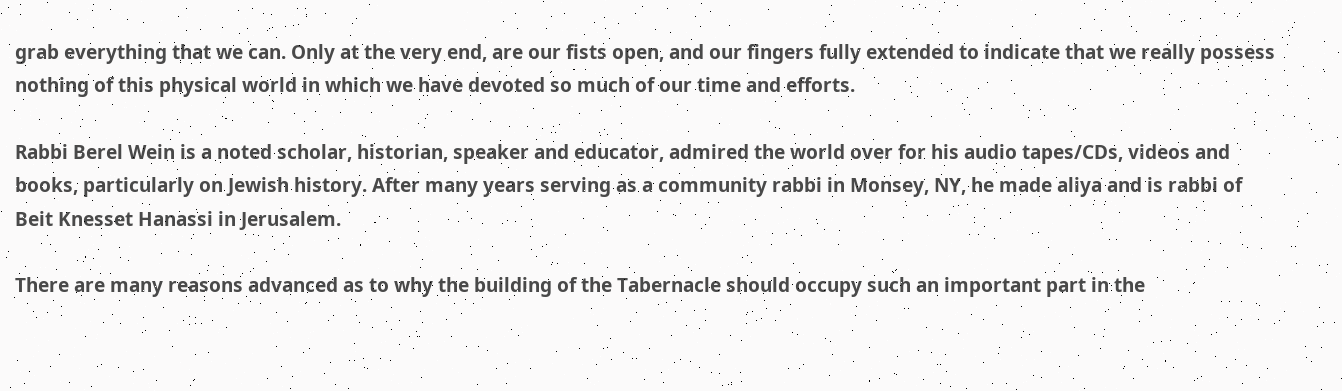grab everything that we can. Only at the very end, are our fists open, and our fingers fully extended to indicate that we really possess nothing of this physical world in which we have devoted so much of our time and efforts.

Rabbi Berel Wein is a noted scholar, historian, speaker and educator, admired the world over for his audio tapes/CDs, videos and books, particularly on Jewish history. After many years serving as a community rabbi in Monsey, NY, he made aliya and is rabbi of Beit Knesset Hanassi in Jerusalem.

There are many reasons advanced as to why the building of the Tabernacle should occupy such an important part in the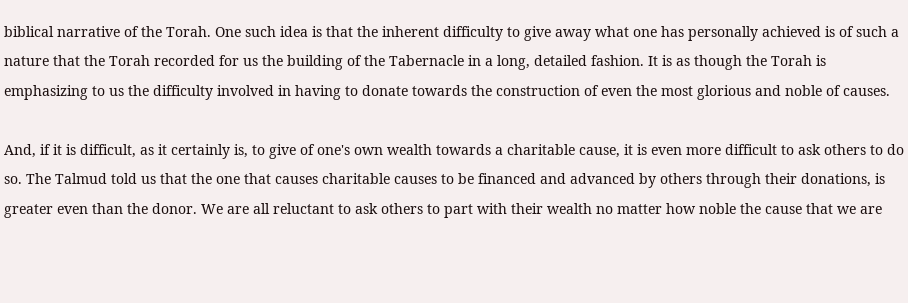biblical narrative of the Torah. One such idea is that the inherent difficulty to give away what one has personally achieved is of such a nature that the Torah recorded for us the building of the Tabernacle in a long, detailed fashion. It is as though the Torah is emphasizing to us the difficulty involved in having to donate towards the construction of even the most glorious and noble of causes.

And, if it is difficult, as it certainly is, to give of one's own wealth towards a charitable cause, it is even more difficult to ask others to do so. The Talmud told us that the one that causes charitable causes to be financed and advanced by others through their donations, is greater even than the donor. We are all reluctant to ask others to part with their wealth no matter how noble the cause that we are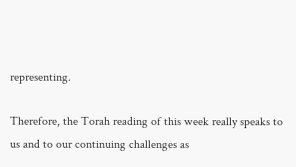representing.

Therefore, the Torah reading of this week really speaks to us and to our continuing challenges as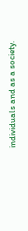individuals and as a society.